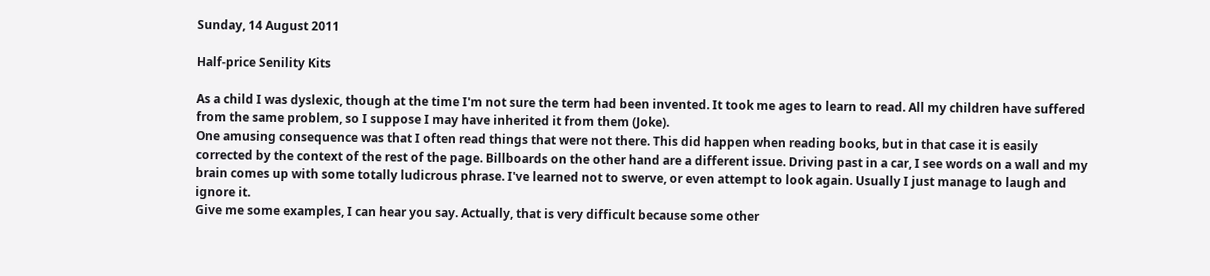Sunday, 14 August 2011

Half-price Senility Kits

As a child I was dyslexic, though at the time I'm not sure the term had been invented. It took me ages to learn to read. All my children have suffered from the same problem, so I suppose I may have inherited it from them (Joke).
One amusing consequence was that I often read things that were not there. This did happen when reading books, but in that case it is easily corrected by the context of the rest of the page. Billboards on the other hand are a different issue. Driving past in a car, I see words on a wall and my brain comes up with some totally ludicrous phrase. I've learned not to swerve, or even attempt to look again. Usually I just manage to laugh and ignore it.
Give me some examples, I can hear you say. Actually, that is very difficult because some other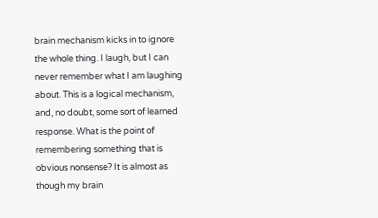brain mechanism kicks in to ignore the whole thing. I laugh, but I can never remember what I am laughing about. This is a logical mechanism, and, no doubt, some sort of learned response. What is the point of remembering something that is obvious nonsense? It is almost as though my brain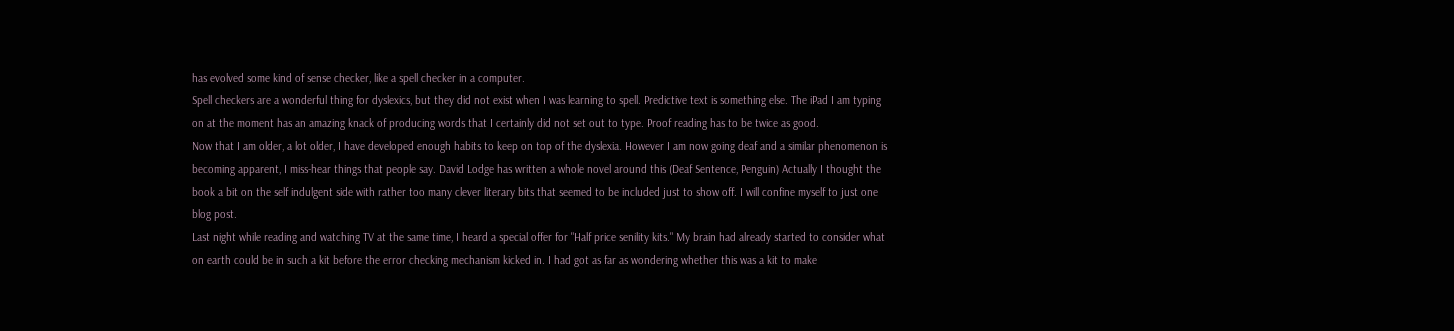has evolved some kind of sense checker, like a spell checker in a computer.
Spell checkers are a wonderful thing for dyslexics, but they did not exist when I was learning to spell. Predictive text is something else. The iPad I am typing on at the moment has an amazing knack of producing words that I certainly did not set out to type. Proof reading has to be twice as good.
Now that I am older, a lot older, I have developed enough habits to keep on top of the dyslexia. However I am now going deaf and a similar phenomenon is becoming apparent, I miss-hear things that people say. David Lodge has written a whole novel around this (Deaf Sentence, Penguin) Actually I thought the book a bit on the self indulgent side with rather too many clever literary bits that seemed to be included just to show off. I will confine myself to just one blog post.
Last night while reading and watching TV at the same time, I heard a special offer for "Half price senility kits." My brain had already started to consider what on earth could be in such a kit before the error checking mechanism kicked in. I had got as far as wondering whether this was a kit to make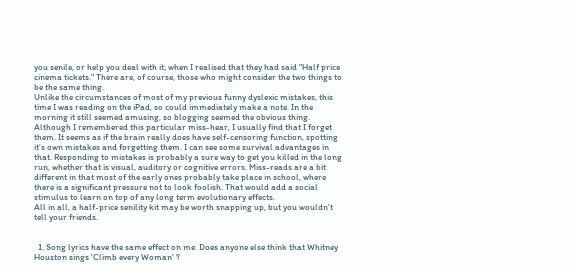you senile, or help you deal with it; when I realised that they had said "Half price cinema tickets." There are, of course, those who might consider the two things to be the same thing.
Unlike the circumstances of most of my previous funny dyslexic mistakes, this time I was reading on the iPad, so could immediately make a note. In the morning it still seemed amusing, so blogging seemed the obvious thing.
Although I remembered this particular miss-hear, I usually find that I forget them. It seems as if the brain really does have self-censoring function, spotting it’s own mistakes and forgetting them. I can see some survival advantages in that. Responding to mistakes is probably a sure way to get you killed in the long run, whether that is visual, auditory or cognitive errors. Miss-reads are a bit different in that most of the early ones probably take place in school, where there is a significant pressure not to look foolish. That would add a social stimulus to learn on top of any long term evolutionary effects.
All in all, a half-price senility kit may be worth snapping up, but you wouldn't tell your friends.


  1. Song lyrics have the same effect on me. Does anyone else think that Whitney Houston sings 'Climb every Woman' ?